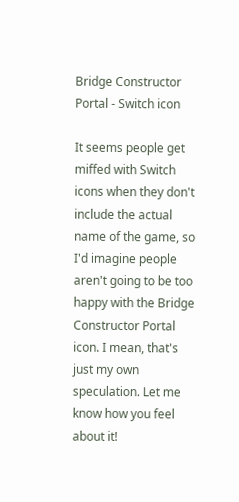Bridge Constructor Portal - Switch icon

It seems people get miffed with Switch icons when they don't include the actual name of the game, so I'd imagine people aren't going to be too happy with the Bridge Constructor Portal icon. I mean, that's just my own speculation. Let me know how you feel about it!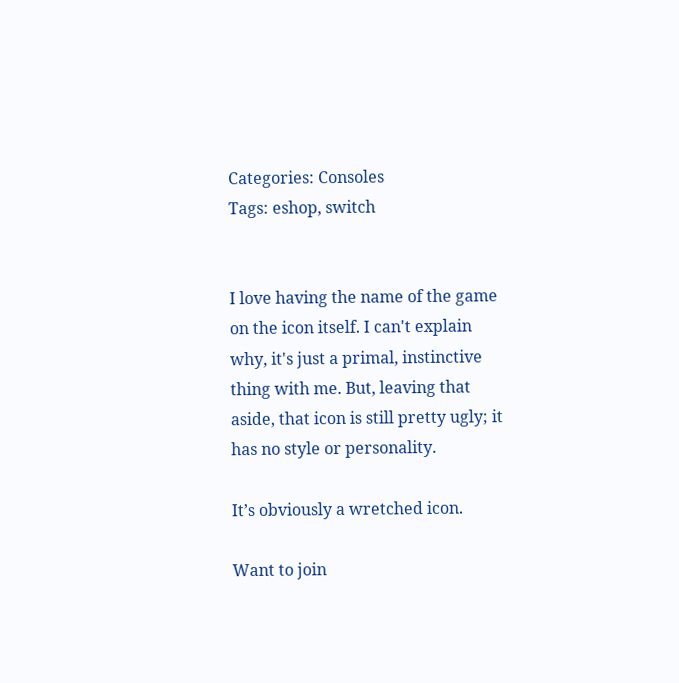Categories: Consoles
Tags: eshop, switch


I love having the name of the game on the icon itself. I can't explain why, it's just a primal, instinctive thing with me. But, leaving that aside, that icon is still pretty ugly; it has no style or personality.

It’s obviously a wretched icon.

Want to join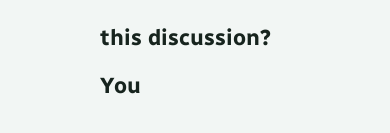this discussion?

You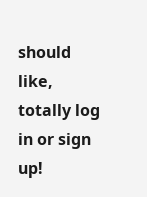should like, totally log in or sign up!